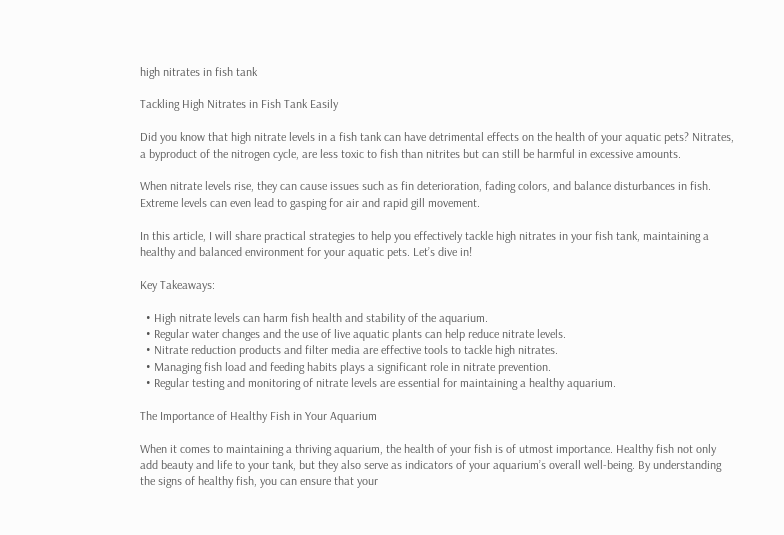high nitrates in fish tank

Tackling High Nitrates in Fish Tank Easily

Did you know that high nitrate levels in a fish tank can have detrimental effects on the health of your aquatic pets? Nitrates, a byproduct of the nitrogen cycle, are less toxic to fish than nitrites but can still be harmful in excessive amounts.

When nitrate levels rise, they can cause issues such as fin deterioration, fading colors, and balance disturbances in fish. Extreme levels can even lead to gasping for air and rapid gill movement.

In this article, I will share practical strategies to help you effectively tackle high nitrates in your fish tank, maintaining a healthy and balanced environment for your aquatic pets. Let’s dive in!

Key Takeaways:

  • High nitrate levels can harm fish health and stability of the aquarium.
  • Regular water changes and the use of live aquatic plants can help reduce nitrate levels.
  • Nitrate reduction products and filter media are effective tools to tackle high nitrates.
  • Managing fish load and feeding habits plays a significant role in nitrate prevention.
  • Regular testing and monitoring of nitrate levels are essential for maintaining a healthy aquarium.

The Importance of Healthy Fish in Your Aquarium

When it comes to maintaining a thriving aquarium, the health of your fish is of utmost importance. Healthy fish not only add beauty and life to your tank, but they also serve as indicators of your aquarium’s overall well-being. By understanding the signs of healthy fish, you can ensure that your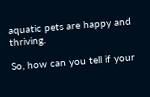aquatic pets are happy and thriving.

So, how can you tell if your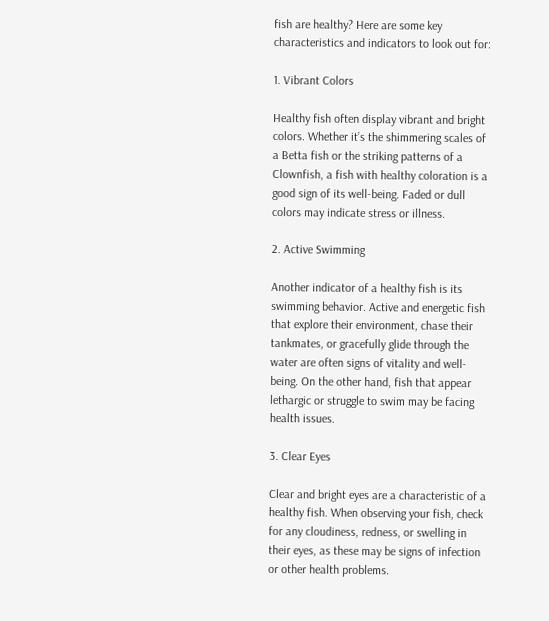fish are healthy? Here are some key characteristics and indicators to look out for:

1. Vibrant Colors

Healthy fish often display vibrant and bright colors. Whether it’s the shimmering scales of a Betta fish or the striking patterns of a Clownfish, a fish with healthy coloration is a good sign of its well-being. Faded or dull colors may indicate stress or illness.

2. Active Swimming

Another indicator of a healthy fish is its swimming behavior. Active and energetic fish that explore their environment, chase their tankmates, or gracefully glide through the water are often signs of vitality and well-being. On the other hand, fish that appear lethargic or struggle to swim may be facing health issues.

3. Clear Eyes

Clear and bright eyes are a characteristic of a healthy fish. When observing your fish, check for any cloudiness, redness, or swelling in their eyes, as these may be signs of infection or other health problems.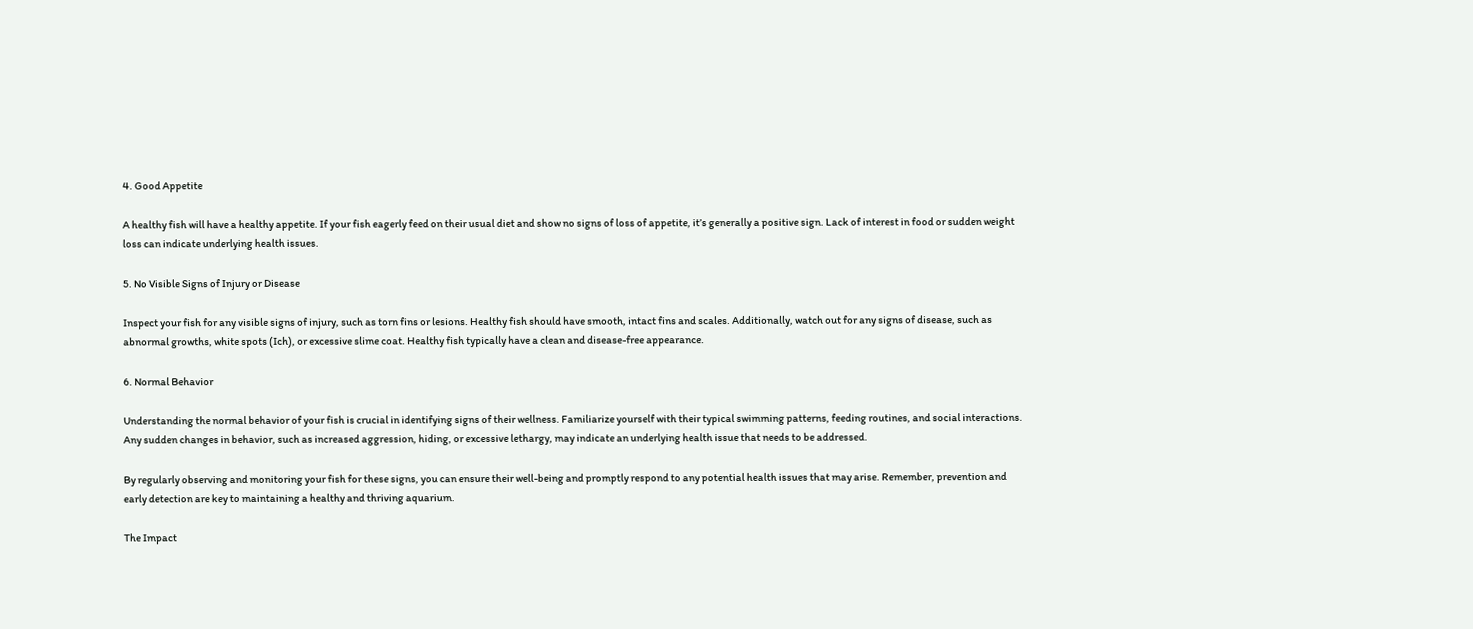4. Good Appetite

A healthy fish will have a healthy appetite. If your fish eagerly feed on their usual diet and show no signs of loss of appetite, it’s generally a positive sign. Lack of interest in food or sudden weight loss can indicate underlying health issues.

5. No Visible Signs of Injury or Disease

Inspect your fish for any visible signs of injury, such as torn fins or lesions. Healthy fish should have smooth, intact fins and scales. Additionally, watch out for any signs of disease, such as abnormal growths, white spots (Ich), or excessive slime coat. Healthy fish typically have a clean and disease-free appearance.

6. Normal Behavior

Understanding the normal behavior of your fish is crucial in identifying signs of their wellness. Familiarize yourself with their typical swimming patterns, feeding routines, and social interactions. Any sudden changes in behavior, such as increased aggression, hiding, or excessive lethargy, may indicate an underlying health issue that needs to be addressed.

By regularly observing and monitoring your fish for these signs, you can ensure their well-being and promptly respond to any potential health issues that may arise. Remember, prevention and early detection are key to maintaining a healthy and thriving aquarium.

The Impact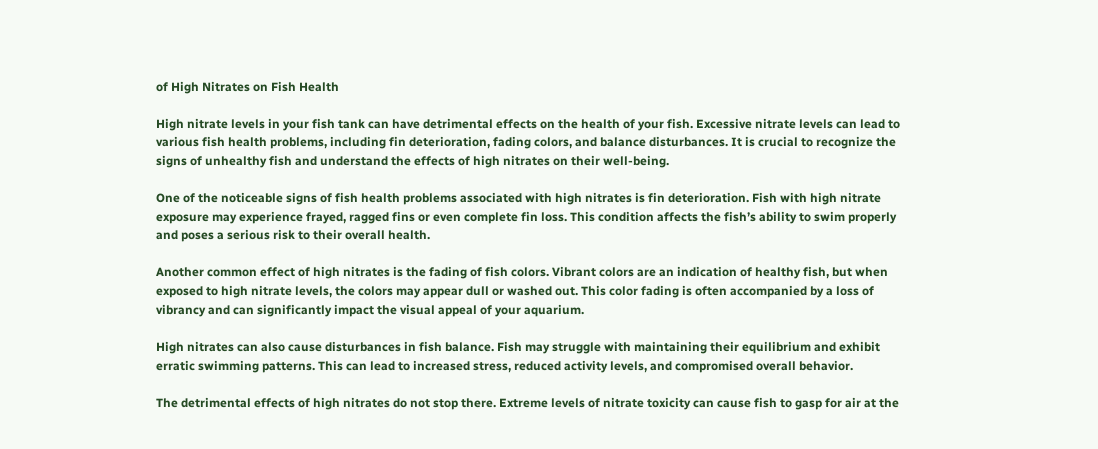of High Nitrates on Fish Health

High nitrate levels in your fish tank can have detrimental effects on the health of your fish. Excessive nitrate levels can lead to various fish health problems, including fin deterioration, fading colors, and balance disturbances. It is crucial to recognize the signs of unhealthy fish and understand the effects of high nitrates on their well-being.

One of the noticeable signs of fish health problems associated with high nitrates is fin deterioration. Fish with high nitrate exposure may experience frayed, ragged fins or even complete fin loss. This condition affects the fish’s ability to swim properly and poses a serious risk to their overall health.

Another common effect of high nitrates is the fading of fish colors. Vibrant colors are an indication of healthy fish, but when exposed to high nitrate levels, the colors may appear dull or washed out. This color fading is often accompanied by a loss of vibrancy and can significantly impact the visual appeal of your aquarium.

High nitrates can also cause disturbances in fish balance. Fish may struggle with maintaining their equilibrium and exhibit erratic swimming patterns. This can lead to increased stress, reduced activity levels, and compromised overall behavior.

The detrimental effects of high nitrates do not stop there. Extreme levels of nitrate toxicity can cause fish to gasp for air at the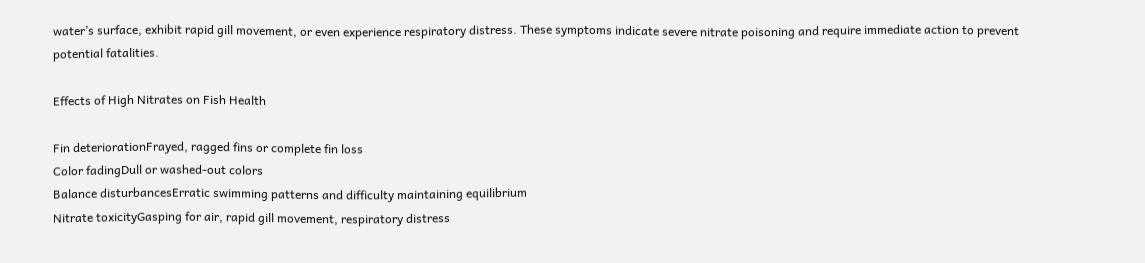water’s surface, exhibit rapid gill movement, or even experience respiratory distress. These symptoms indicate severe nitrate poisoning and require immediate action to prevent potential fatalities.

Effects of High Nitrates on Fish Health

Fin deteriorationFrayed, ragged fins or complete fin loss
Color fadingDull or washed-out colors
Balance disturbancesErratic swimming patterns and difficulty maintaining equilibrium
Nitrate toxicityGasping for air, rapid gill movement, respiratory distress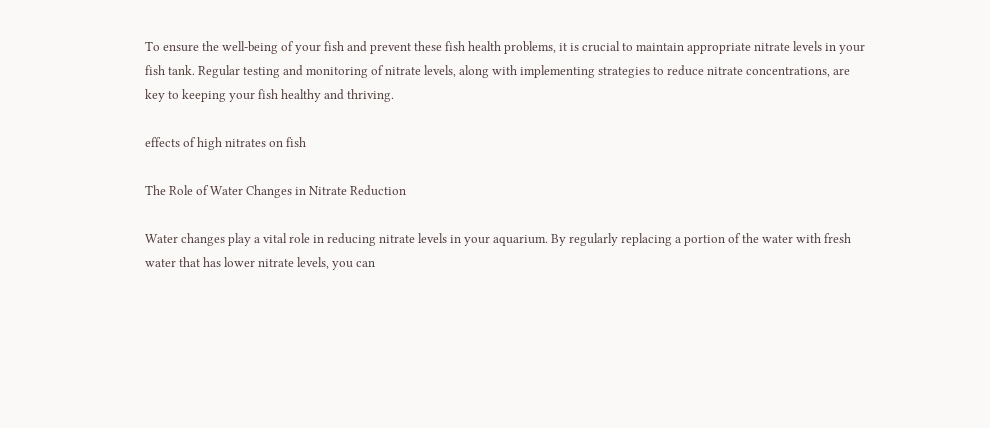To ensure the well-being of your fish and prevent these fish health problems, it is crucial to maintain appropriate nitrate levels in your fish tank. Regular testing and monitoring of nitrate levels, along with implementing strategies to reduce nitrate concentrations, are key to keeping your fish healthy and thriving.

effects of high nitrates on fish

The Role of Water Changes in Nitrate Reduction

Water changes play a vital role in reducing nitrate levels in your aquarium. By regularly replacing a portion of the water with fresh water that has lower nitrate levels, you can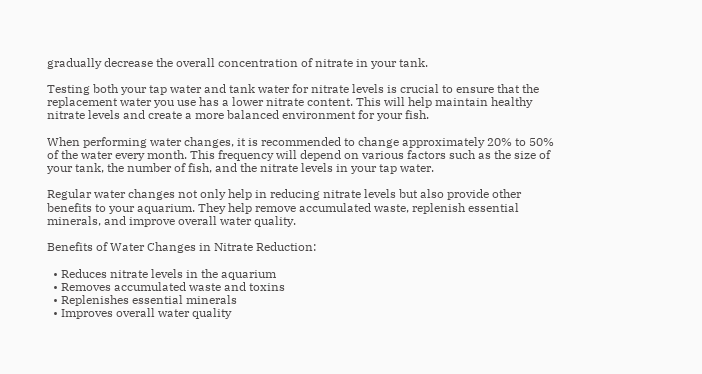gradually decrease the overall concentration of nitrate in your tank.

Testing both your tap water and tank water for nitrate levels is crucial to ensure that the replacement water you use has a lower nitrate content. This will help maintain healthy nitrate levels and create a more balanced environment for your fish.

When performing water changes, it is recommended to change approximately 20% to 50% of the water every month. This frequency will depend on various factors such as the size of your tank, the number of fish, and the nitrate levels in your tap water.

Regular water changes not only help in reducing nitrate levels but also provide other benefits to your aquarium. They help remove accumulated waste, replenish essential minerals, and improve overall water quality.

Benefits of Water Changes in Nitrate Reduction:

  • Reduces nitrate levels in the aquarium
  • Removes accumulated waste and toxins
  • Replenishes essential minerals
  • Improves overall water quality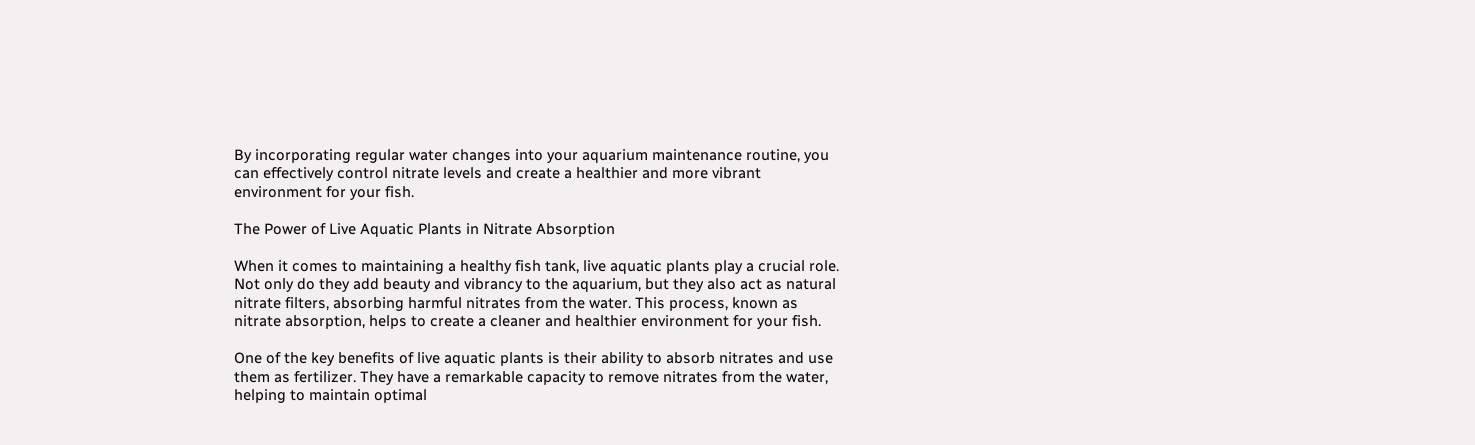By incorporating regular water changes into your aquarium maintenance routine, you can effectively control nitrate levels and create a healthier and more vibrant environment for your fish.

The Power of Live Aquatic Plants in Nitrate Absorption

When it comes to maintaining a healthy fish tank, live aquatic plants play a crucial role. Not only do they add beauty and vibrancy to the aquarium, but they also act as natural nitrate filters, absorbing harmful nitrates from the water. This process, known as nitrate absorption, helps to create a cleaner and healthier environment for your fish.

One of the key benefits of live aquatic plants is their ability to absorb nitrates and use them as fertilizer. They have a remarkable capacity to remove nitrates from the water, helping to maintain optimal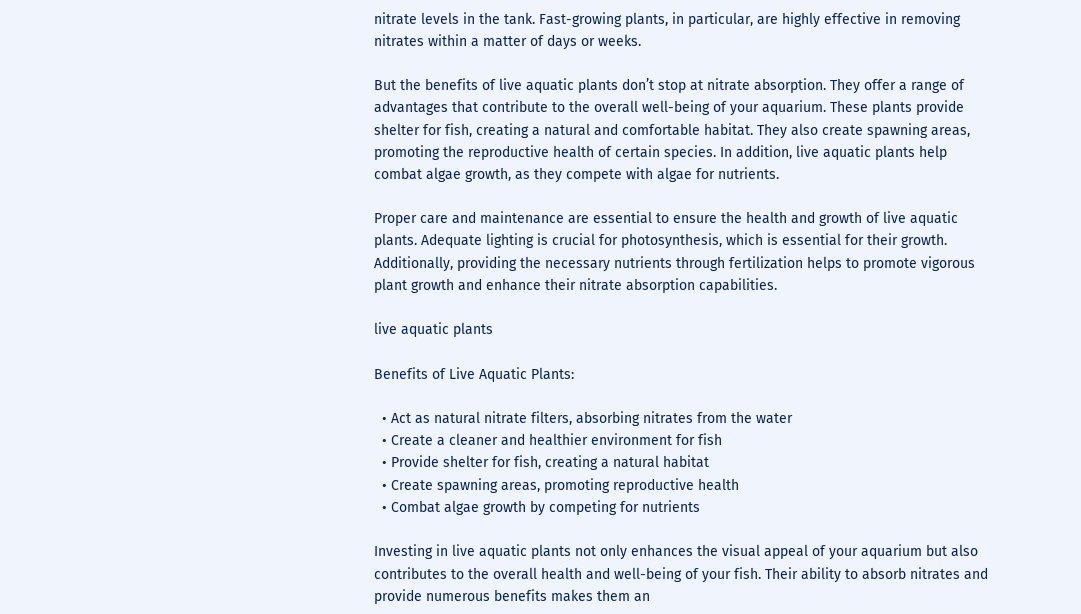nitrate levels in the tank. Fast-growing plants, in particular, are highly effective in removing nitrates within a matter of days or weeks.

But the benefits of live aquatic plants don’t stop at nitrate absorption. They offer a range of advantages that contribute to the overall well-being of your aquarium. These plants provide shelter for fish, creating a natural and comfortable habitat. They also create spawning areas, promoting the reproductive health of certain species. In addition, live aquatic plants help combat algae growth, as they compete with algae for nutrients.

Proper care and maintenance are essential to ensure the health and growth of live aquatic plants. Adequate lighting is crucial for photosynthesis, which is essential for their growth. Additionally, providing the necessary nutrients through fertilization helps to promote vigorous plant growth and enhance their nitrate absorption capabilities.

live aquatic plants

Benefits of Live Aquatic Plants:

  • Act as natural nitrate filters, absorbing nitrates from the water
  • Create a cleaner and healthier environment for fish
  • Provide shelter for fish, creating a natural habitat
  • Create spawning areas, promoting reproductive health
  • Combat algae growth by competing for nutrients

Investing in live aquatic plants not only enhances the visual appeal of your aquarium but also contributes to the overall health and well-being of your fish. Their ability to absorb nitrates and provide numerous benefits makes them an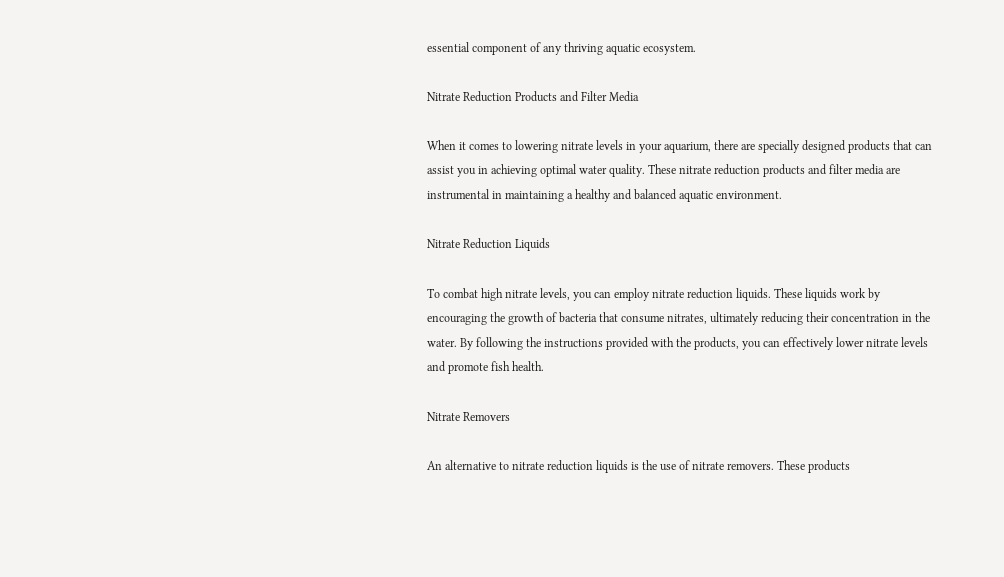essential component of any thriving aquatic ecosystem.

Nitrate Reduction Products and Filter Media

When it comes to lowering nitrate levels in your aquarium, there are specially designed products that can assist you in achieving optimal water quality. These nitrate reduction products and filter media are instrumental in maintaining a healthy and balanced aquatic environment.

Nitrate Reduction Liquids

To combat high nitrate levels, you can employ nitrate reduction liquids. These liquids work by encouraging the growth of bacteria that consume nitrates, ultimately reducing their concentration in the water. By following the instructions provided with the products, you can effectively lower nitrate levels and promote fish health.

Nitrate Removers

An alternative to nitrate reduction liquids is the use of nitrate removers. These products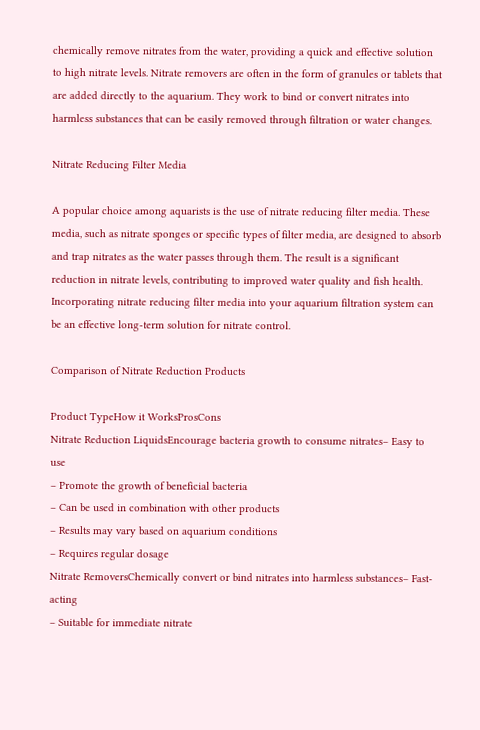chemically remove nitrates from the water, providing a quick and effective solution to high nitrate levels. Nitrate removers are often in the form of granules or tablets that are added directly to the aquarium. They work to bind or convert nitrates into harmless substances that can be easily removed through filtration or water changes.

Nitrate Reducing Filter Media

A popular choice among aquarists is the use of nitrate reducing filter media. These media, such as nitrate sponges or specific types of filter media, are designed to absorb and trap nitrates as the water passes through them. The result is a significant reduction in nitrate levels, contributing to improved water quality and fish health. Incorporating nitrate reducing filter media into your aquarium filtration system can be an effective long-term solution for nitrate control.

Comparison of Nitrate Reduction Products

Product TypeHow it WorksProsCons
Nitrate Reduction LiquidsEncourage bacteria growth to consume nitrates– Easy to use
– Promote the growth of beneficial bacteria
– Can be used in combination with other products
– Results may vary based on aquarium conditions
– Requires regular dosage
Nitrate RemoversChemically convert or bind nitrates into harmless substances– Fast-acting
– Suitable for immediate nitrate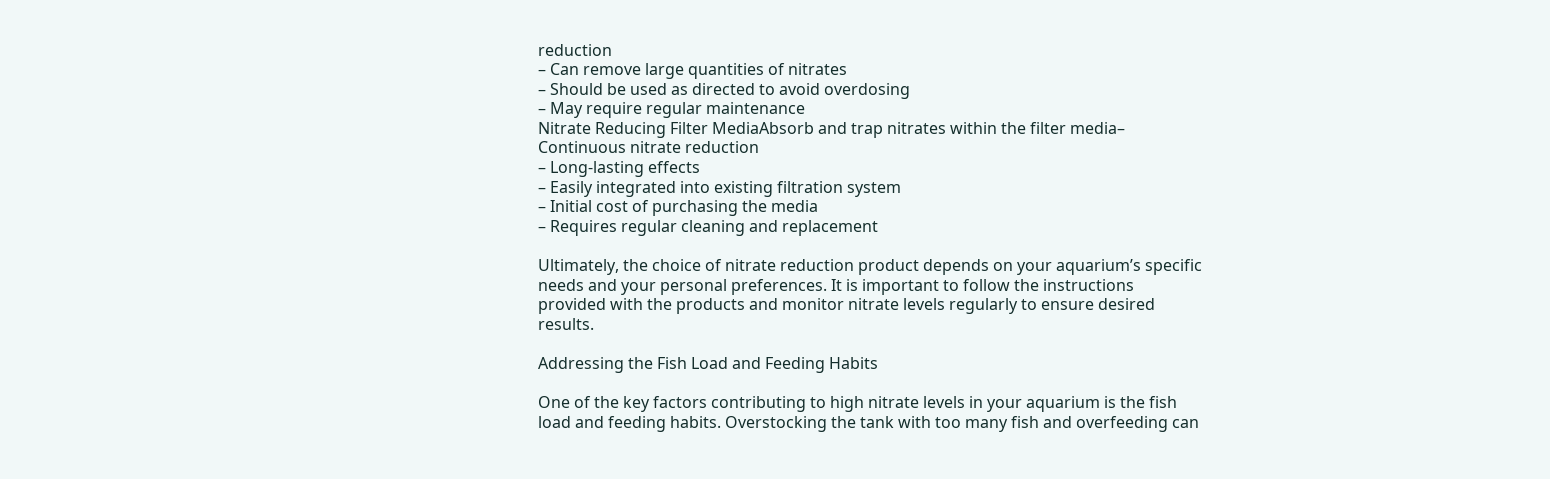reduction
– Can remove large quantities of nitrates
– Should be used as directed to avoid overdosing
– May require regular maintenance
Nitrate Reducing Filter MediaAbsorb and trap nitrates within the filter media– Continuous nitrate reduction
– Long-lasting effects
– Easily integrated into existing filtration system
– Initial cost of purchasing the media
– Requires regular cleaning and replacement

Ultimately, the choice of nitrate reduction product depends on your aquarium’s specific needs and your personal preferences. It is important to follow the instructions provided with the products and monitor nitrate levels regularly to ensure desired results.

Addressing the Fish Load and Feeding Habits

One of the key factors contributing to high nitrate levels in your aquarium is the fish load and feeding habits. Overstocking the tank with too many fish and overfeeding can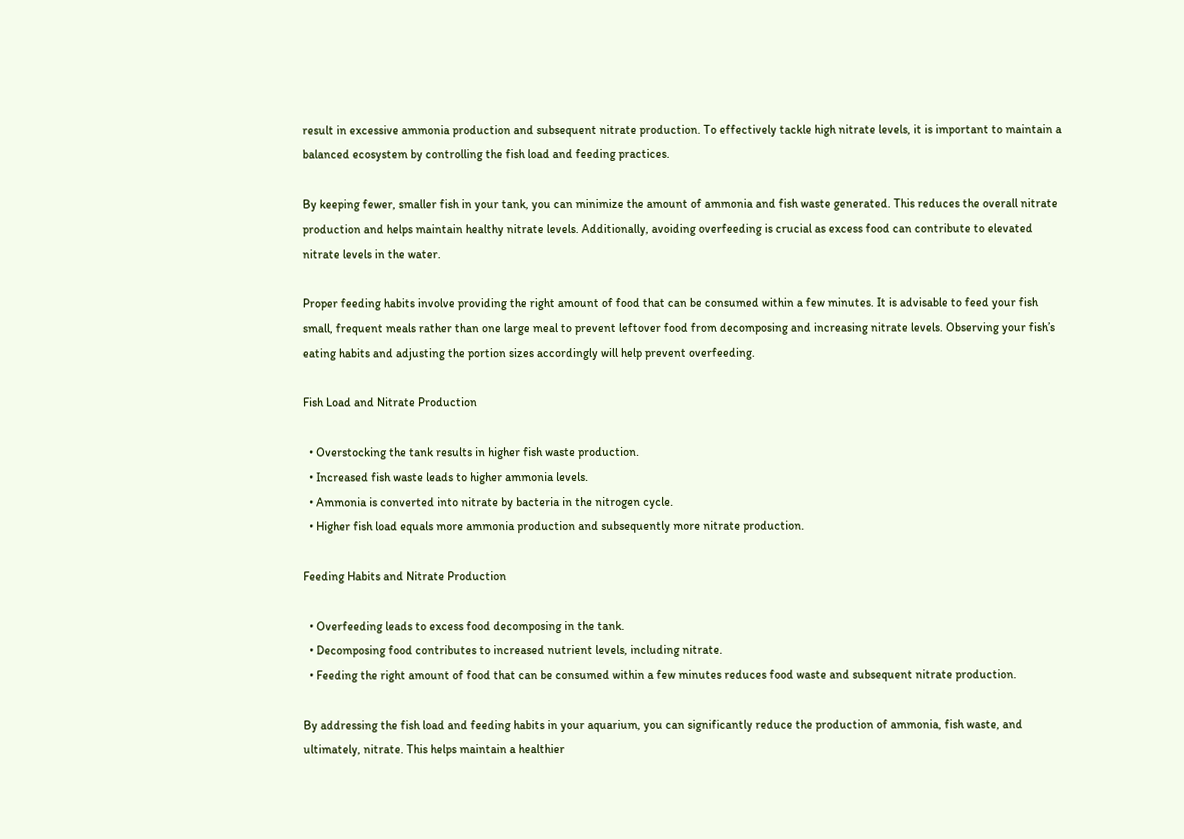result in excessive ammonia production and subsequent nitrate production. To effectively tackle high nitrate levels, it is important to maintain a balanced ecosystem by controlling the fish load and feeding practices.

By keeping fewer, smaller fish in your tank, you can minimize the amount of ammonia and fish waste generated. This reduces the overall nitrate production and helps maintain healthy nitrate levels. Additionally, avoiding overfeeding is crucial as excess food can contribute to elevated nitrate levels in the water.

Proper feeding habits involve providing the right amount of food that can be consumed within a few minutes. It is advisable to feed your fish small, frequent meals rather than one large meal to prevent leftover food from decomposing and increasing nitrate levels. Observing your fish’s eating habits and adjusting the portion sizes accordingly will help prevent overfeeding.

Fish Load and Nitrate Production

  • Overstocking the tank results in higher fish waste production.
  • Increased fish waste leads to higher ammonia levels.
  • Ammonia is converted into nitrate by bacteria in the nitrogen cycle.
  • Higher fish load equals more ammonia production and subsequently more nitrate production.

Feeding Habits and Nitrate Production

  • Overfeeding leads to excess food decomposing in the tank.
  • Decomposing food contributes to increased nutrient levels, including nitrate.
  • Feeding the right amount of food that can be consumed within a few minutes reduces food waste and subsequent nitrate production.

By addressing the fish load and feeding habits in your aquarium, you can significantly reduce the production of ammonia, fish waste, and ultimately, nitrate. This helps maintain a healthier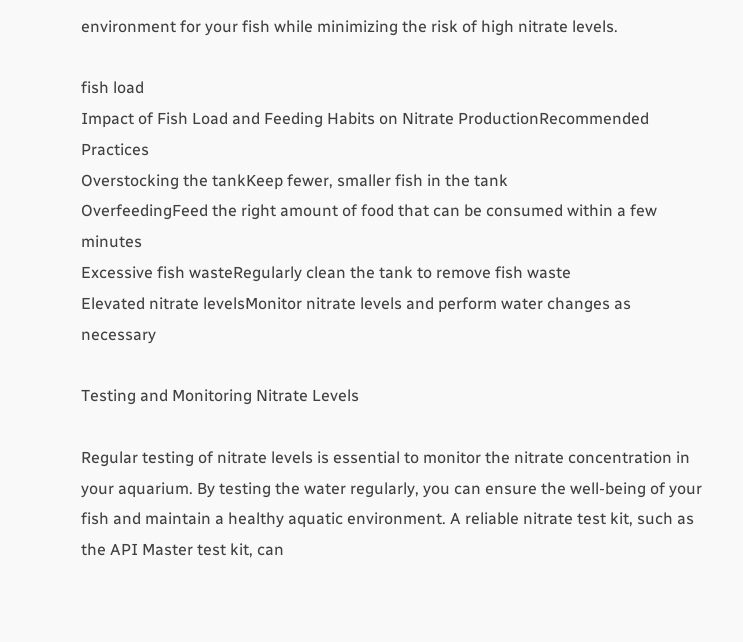environment for your fish while minimizing the risk of high nitrate levels.

fish load
Impact of Fish Load and Feeding Habits on Nitrate ProductionRecommended Practices
Overstocking the tankKeep fewer, smaller fish in the tank
OverfeedingFeed the right amount of food that can be consumed within a few minutes
Excessive fish wasteRegularly clean the tank to remove fish waste
Elevated nitrate levelsMonitor nitrate levels and perform water changes as necessary

Testing and Monitoring Nitrate Levels

Regular testing of nitrate levels is essential to monitor the nitrate concentration in your aquarium. By testing the water regularly, you can ensure the well-being of your fish and maintain a healthy aquatic environment. A reliable nitrate test kit, such as the API Master test kit, can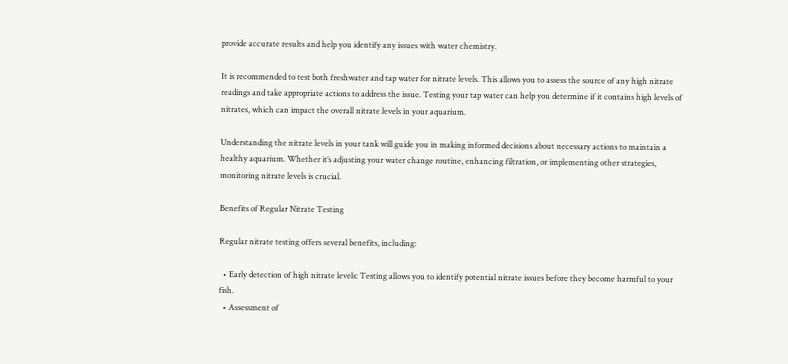provide accurate results and help you identify any issues with water chemistry.

It is recommended to test both freshwater and tap water for nitrate levels. This allows you to assess the source of any high nitrate readings and take appropriate actions to address the issue. Testing your tap water can help you determine if it contains high levels of nitrates, which can impact the overall nitrate levels in your aquarium.

Understanding the nitrate levels in your tank will guide you in making informed decisions about necessary actions to maintain a healthy aquarium. Whether it’s adjusting your water change routine, enhancing filtration, or implementing other strategies, monitoring nitrate levels is crucial.

Benefits of Regular Nitrate Testing

Regular nitrate testing offers several benefits, including:

  • Early detection of high nitrate levels: Testing allows you to identify potential nitrate issues before they become harmful to your fish.
  • Assessment of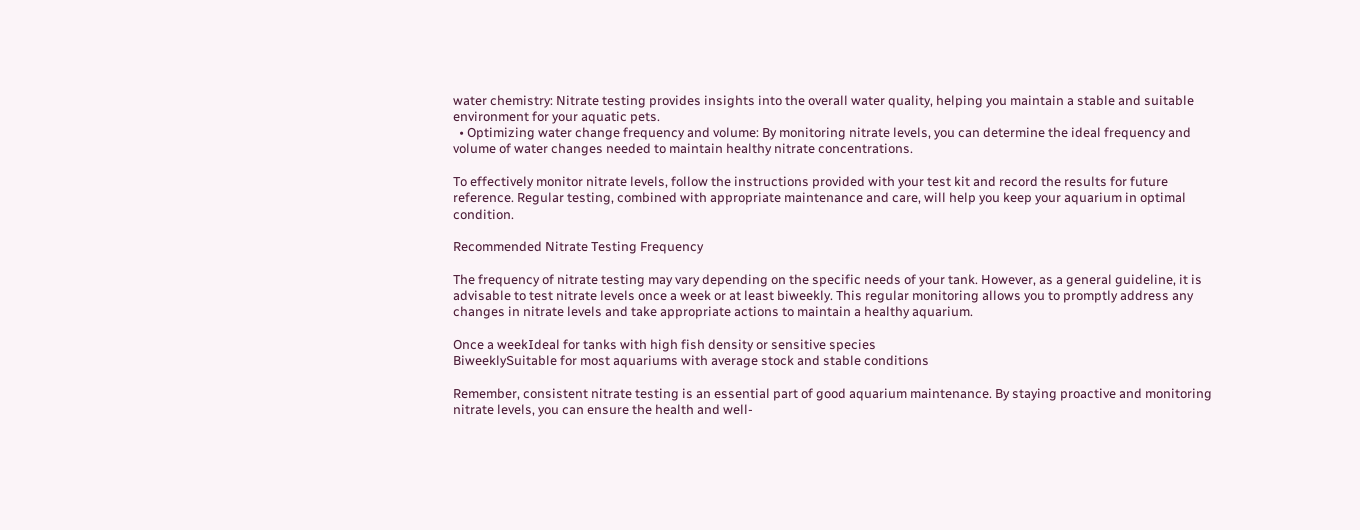water chemistry: Nitrate testing provides insights into the overall water quality, helping you maintain a stable and suitable environment for your aquatic pets.
  • Optimizing water change frequency and volume: By monitoring nitrate levels, you can determine the ideal frequency and volume of water changes needed to maintain healthy nitrate concentrations.

To effectively monitor nitrate levels, follow the instructions provided with your test kit and record the results for future reference. Regular testing, combined with appropriate maintenance and care, will help you keep your aquarium in optimal condition.

Recommended Nitrate Testing Frequency

The frequency of nitrate testing may vary depending on the specific needs of your tank. However, as a general guideline, it is advisable to test nitrate levels once a week or at least biweekly. This regular monitoring allows you to promptly address any changes in nitrate levels and take appropriate actions to maintain a healthy aquarium.

Once a weekIdeal for tanks with high fish density or sensitive species
BiweeklySuitable for most aquariums with average stock and stable conditions

Remember, consistent nitrate testing is an essential part of good aquarium maintenance. By staying proactive and monitoring nitrate levels, you can ensure the health and well-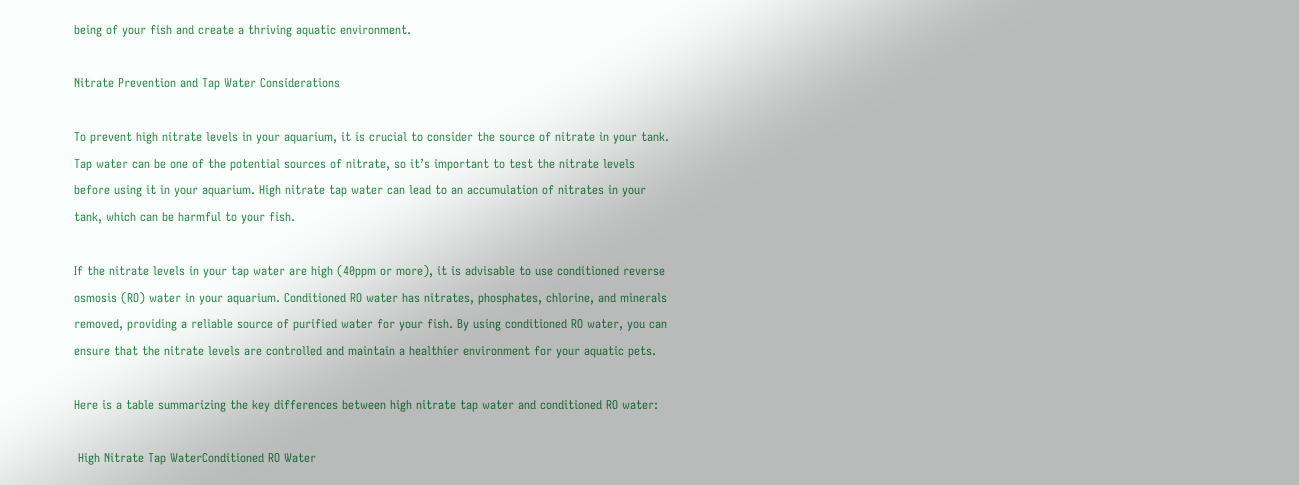being of your fish and create a thriving aquatic environment.

Nitrate Prevention and Tap Water Considerations

To prevent high nitrate levels in your aquarium, it is crucial to consider the source of nitrate in your tank. Tap water can be one of the potential sources of nitrate, so it’s important to test the nitrate levels before using it in your aquarium. High nitrate tap water can lead to an accumulation of nitrates in your tank, which can be harmful to your fish.

If the nitrate levels in your tap water are high (40ppm or more), it is advisable to use conditioned reverse osmosis (RO) water in your aquarium. Conditioned RO water has nitrates, phosphates, chlorine, and minerals removed, providing a reliable source of purified water for your fish. By using conditioned RO water, you can ensure that the nitrate levels are controlled and maintain a healthier environment for your aquatic pets.

Here is a table summarizing the key differences between high nitrate tap water and conditioned RO water:

 High Nitrate Tap WaterConditioned RO Water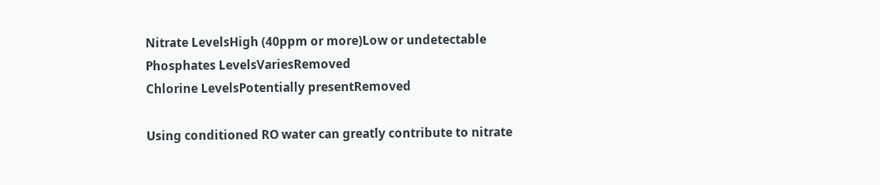Nitrate LevelsHigh (40ppm or more)Low or undetectable
Phosphates LevelsVariesRemoved
Chlorine LevelsPotentially presentRemoved

Using conditioned RO water can greatly contribute to nitrate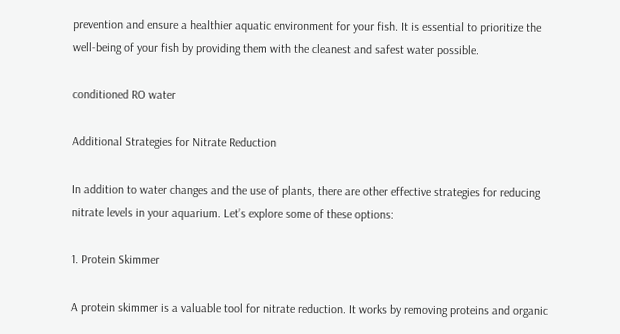prevention and ensure a healthier aquatic environment for your fish. It is essential to prioritize the well-being of your fish by providing them with the cleanest and safest water possible.

conditioned RO water

Additional Strategies for Nitrate Reduction

In addition to water changes and the use of plants, there are other effective strategies for reducing nitrate levels in your aquarium. Let’s explore some of these options:

1. Protein Skimmer

A protein skimmer is a valuable tool for nitrate reduction. It works by removing proteins and organic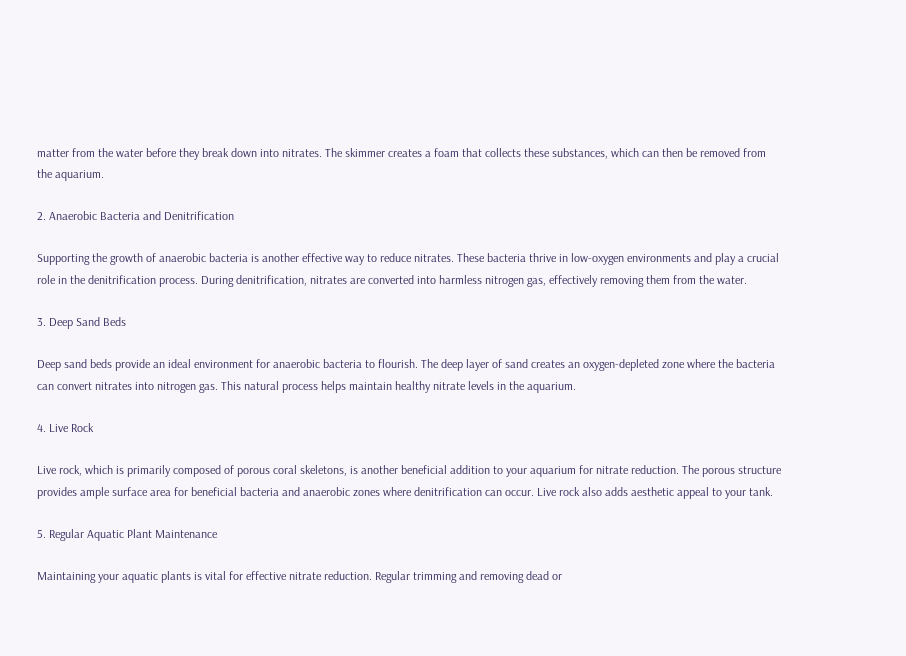matter from the water before they break down into nitrates. The skimmer creates a foam that collects these substances, which can then be removed from the aquarium.

2. Anaerobic Bacteria and Denitrification

Supporting the growth of anaerobic bacteria is another effective way to reduce nitrates. These bacteria thrive in low-oxygen environments and play a crucial role in the denitrification process. During denitrification, nitrates are converted into harmless nitrogen gas, effectively removing them from the water.

3. Deep Sand Beds

Deep sand beds provide an ideal environment for anaerobic bacteria to flourish. The deep layer of sand creates an oxygen-depleted zone where the bacteria can convert nitrates into nitrogen gas. This natural process helps maintain healthy nitrate levels in the aquarium.

4. Live Rock

Live rock, which is primarily composed of porous coral skeletons, is another beneficial addition to your aquarium for nitrate reduction. The porous structure provides ample surface area for beneficial bacteria and anaerobic zones where denitrification can occur. Live rock also adds aesthetic appeal to your tank.

5. Regular Aquatic Plant Maintenance

Maintaining your aquatic plants is vital for effective nitrate reduction. Regular trimming and removing dead or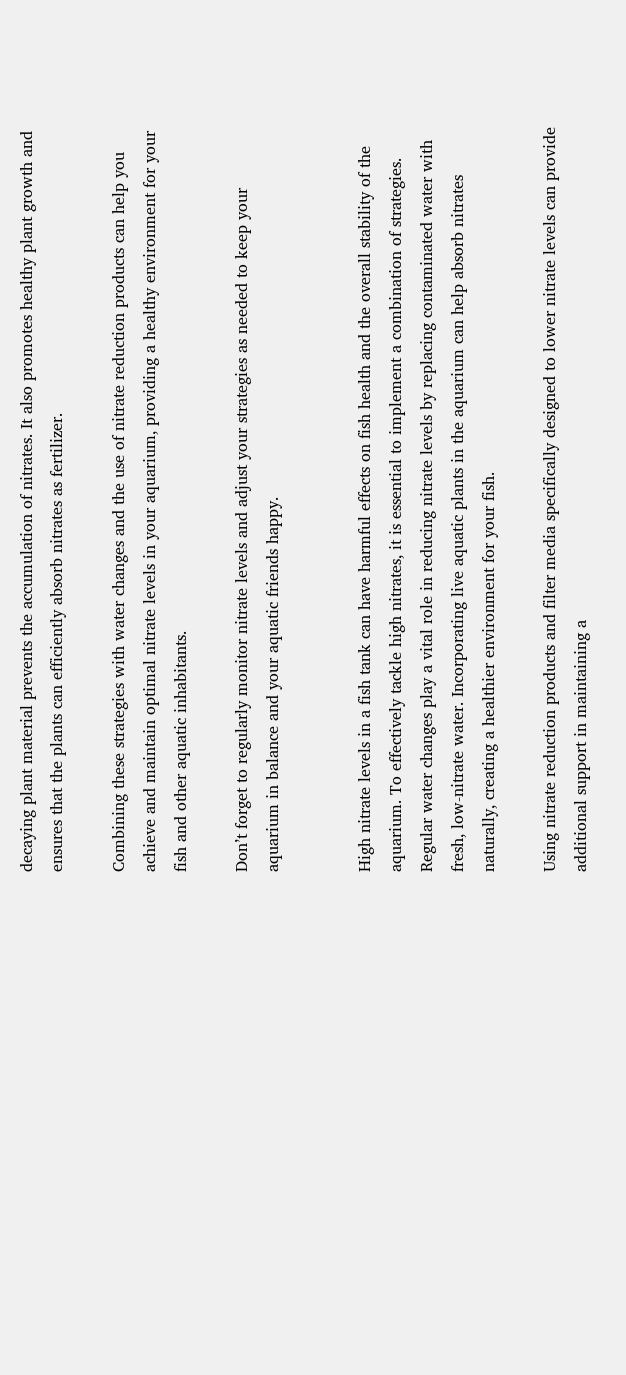decaying plant material prevents the accumulation of nitrates. It also promotes healthy plant growth and ensures that the plants can efficiently absorb nitrates as fertilizer.

Combining these strategies with water changes and the use of nitrate reduction products can help you achieve and maintain optimal nitrate levels in your aquarium, providing a healthy environment for your fish and other aquatic inhabitants.

Don’t forget to regularly monitor nitrate levels and adjust your strategies as needed to keep your aquarium in balance and your aquatic friends happy.


High nitrate levels in a fish tank can have harmful effects on fish health and the overall stability of the aquarium. To effectively tackle high nitrates, it is essential to implement a combination of strategies. Regular water changes play a vital role in reducing nitrate levels by replacing contaminated water with fresh, low-nitrate water. Incorporating live aquatic plants in the aquarium can help absorb nitrates naturally, creating a healthier environment for your fish.

Using nitrate reduction products and filter media specifically designed to lower nitrate levels can provide additional support in maintaining a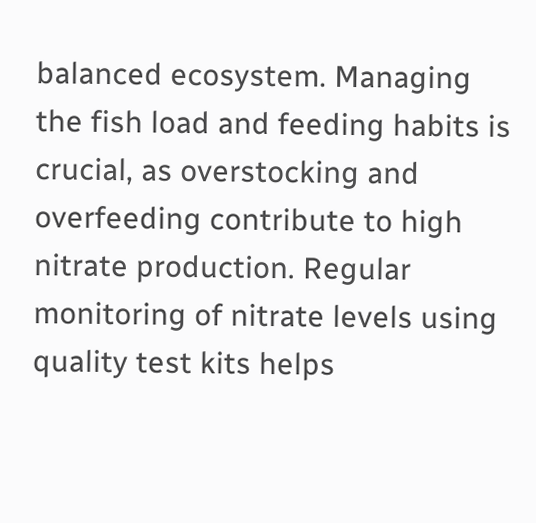balanced ecosystem. Managing the fish load and feeding habits is crucial, as overstocking and overfeeding contribute to high nitrate production. Regular monitoring of nitrate levels using quality test kits helps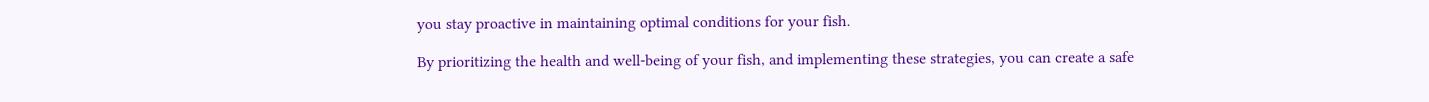you stay proactive in maintaining optimal conditions for your fish.

By prioritizing the health and well-being of your fish, and implementing these strategies, you can create a safe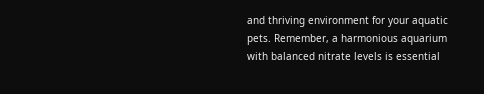and thriving environment for your aquatic pets. Remember, a harmonious aquarium with balanced nitrate levels is essential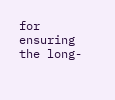for ensuring the long-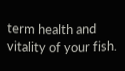term health and vitality of your fish.